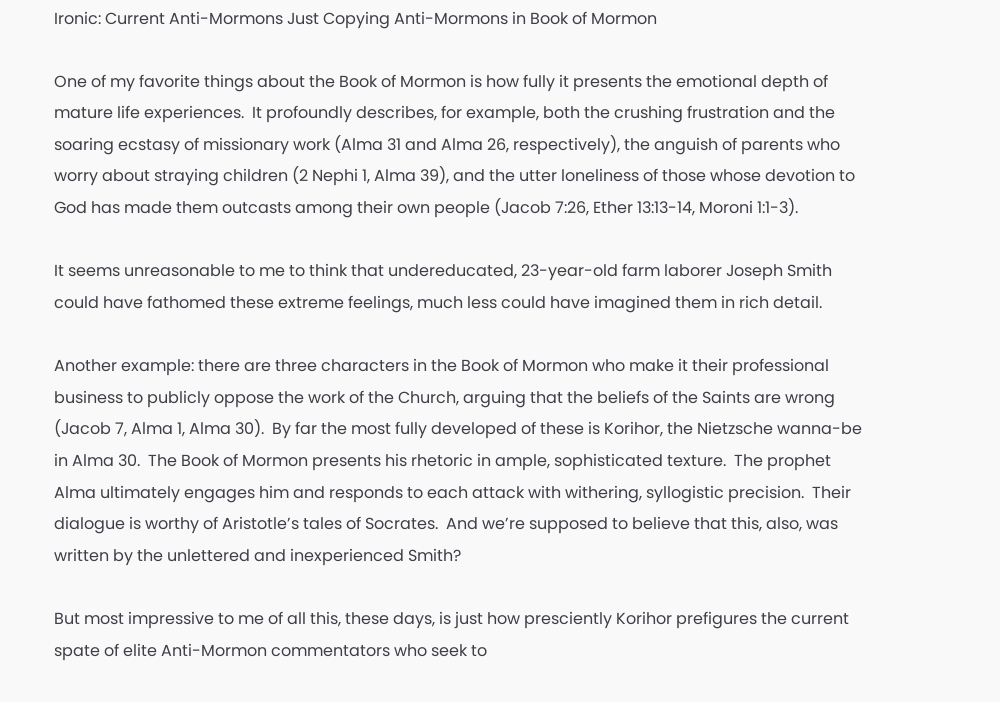Ironic: Current Anti-Mormons Just Copying Anti-Mormons in Book of Mormon

One of my favorite things about the Book of Mormon is how fully it presents the emotional depth of mature life experiences.  It profoundly describes, for example, both the crushing frustration and the soaring ecstasy of missionary work (Alma 31 and Alma 26, respectively), the anguish of parents who worry about straying children (2 Nephi 1, Alma 39), and the utter loneliness of those whose devotion to God has made them outcasts among their own people (Jacob 7:26, Ether 13:13-14, Moroni 1:1-3).

It seems unreasonable to me to think that undereducated, 23-year-old farm laborer Joseph Smith could have fathomed these extreme feelings, much less could have imagined them in rich detail.

Another example: there are three characters in the Book of Mormon who make it their professional business to publicly oppose the work of the Church, arguing that the beliefs of the Saints are wrong (Jacob 7, Alma 1, Alma 30).  By far the most fully developed of these is Korihor, the Nietzsche wanna-be in Alma 30.  The Book of Mormon presents his rhetoric in ample, sophisticated texture.  The prophet Alma ultimately engages him and responds to each attack with withering, syllogistic precision.  Their dialogue is worthy of Aristotle’s tales of Socrates.  And we’re supposed to believe that this, also, was written by the unlettered and inexperienced Smith?

But most impressive to me of all this, these days, is just how presciently Korihor prefigures the current spate of elite Anti-Mormon commentators who seek to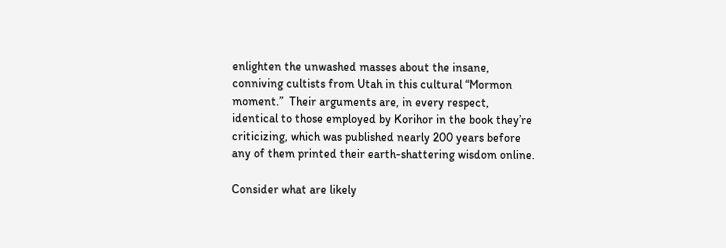enlighten the unwashed masses about the insane, conniving cultists from Utah in this cultural “Mormon moment.”  Their arguments are, in every respect, identical to those employed by Korihor in the book they’re criticizing, which was published nearly 200 years before any of them printed their earth-shattering wisdom online.

Consider what are likely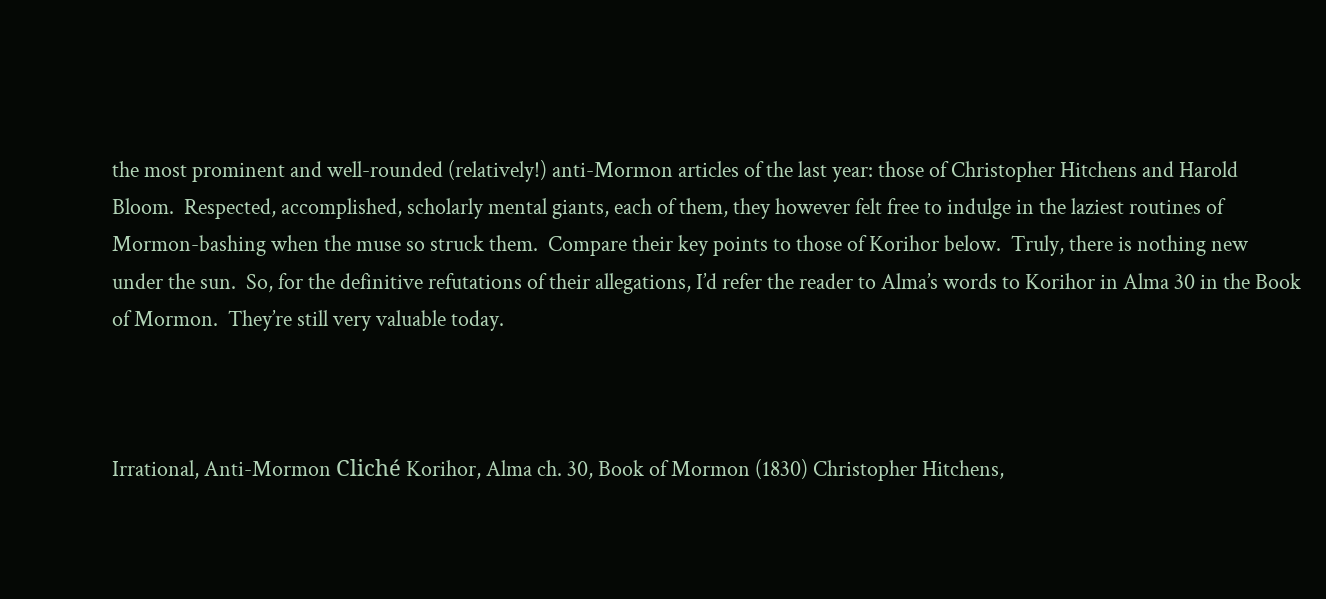the most prominent and well-rounded (relatively!) anti-Mormon articles of the last year: those of Christopher Hitchens and Harold Bloom.  Respected, accomplished, scholarly mental giants, each of them, they however felt free to indulge in the laziest routines of Mormon-bashing when the muse so struck them.  Compare their key points to those of Korihor below.  Truly, there is nothing new under the sun.  So, for the definitive refutations of their allegations, I’d refer the reader to Alma’s words to Korihor in Alma 30 in the Book of Mormon.  They’re still very valuable today.



Irrational, Anti-Mormon Cliché Korihor, Alma ch. 30, Book of Mormon (1830) Christopher Hitchens,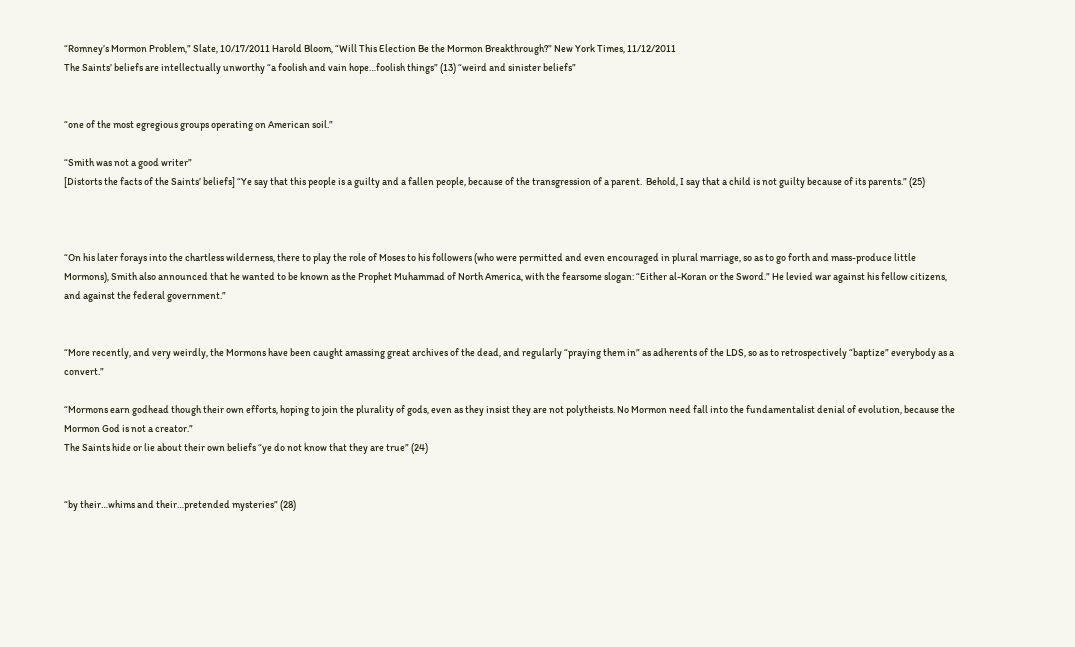“Romney’s Mormon Problem,” Slate, 10/17/2011 Harold Bloom, “Will This Election Be the Mormon Breakthrough?” New York Times, 11/12/2011
The Saints’ beliefs are intellectually unworthy “a foolish and vain hope…foolish things” (13) “weird and sinister beliefs”


“one of the most egregious groups operating on American soil.”

“Smith was not a good writer”
[Distorts the facts of the Saints’ beliefs] “Ye say that this people is a guilty and a fallen people, because of the transgression of a parent.  Behold, I say that a child is not guilty because of its parents.” (25)



“On his later forays into the chartless wilderness, there to play the role of Moses to his followers (who were permitted and even encouraged in plural marriage, so as to go forth and mass-produce little Mormons), Smith also announced that he wanted to be known as the Prophet Muhammad of North America, with the fearsome slogan: “Either al-Koran or the Sword.” He levied war against his fellow citizens, and against the federal government.”


“More recently, and very weirdly, the Mormons have been caught amassing great archives of the dead, and regularly “praying them in” as adherents of the LDS, so as to retrospectively “baptize” everybody as a convert.”

“Mormons earn godhead though their own efforts, hoping to join the plurality of gods, even as they insist they are not polytheists. No Mormon need fall into the fundamentalist denial of evolution, because the Mormon God is not a creator.”
The Saints hide or lie about their own beliefs “ye do not know that they are true” (24)


“by their…whims and their…pretended mysteries” (28)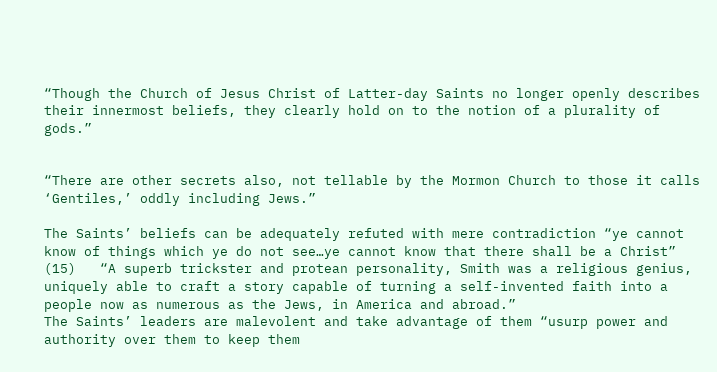“Though the Church of Jesus Christ of Latter-day Saints no longer openly describes their innermost beliefs, they clearly hold on to the notion of a plurality of gods.”


“There are other secrets also, not tellable by the Mormon Church to those it calls ‘Gentiles,’ oddly including Jews.”

The Saints’ beliefs can be adequately refuted with mere contradiction “ye cannot know of things which ye do not see…ye cannot know that there shall be a Christ” (15)   “A superb trickster and protean personality, Smith was a religious genius, uniquely able to craft a story capable of turning a self-invented faith into a people now as numerous as the Jews, in America and abroad.”
The Saints’ leaders are malevolent and take advantage of them “usurp power and authority over them to keep them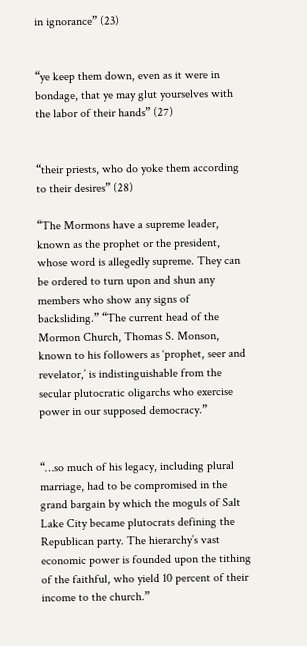in ignorance” (23)


“ye keep them down, even as it were in bondage, that ye may glut yourselves with the labor of their hands” (27)


“their priests, who do yoke them according to their desires” (28)

“The Mormons have a supreme leader, known as the prophet or the president, whose word is allegedly supreme. They can be ordered to turn upon and shun any members who show any signs of backsliding.” “The current head of the Mormon Church, Thomas S. Monson, known to his followers as ‘prophet, seer and revelator,’ is indistinguishable from the secular plutocratic oligarchs who exercise power in our supposed democracy.”


“…so much of his legacy, including plural marriage, had to be compromised in the grand bargain by which the moguls of Salt Lake City became plutocrats defining the Republican party. The hierarchy’s vast economic power is founded upon the tithing of the faithful, who yield 10 percent of their income to the church.”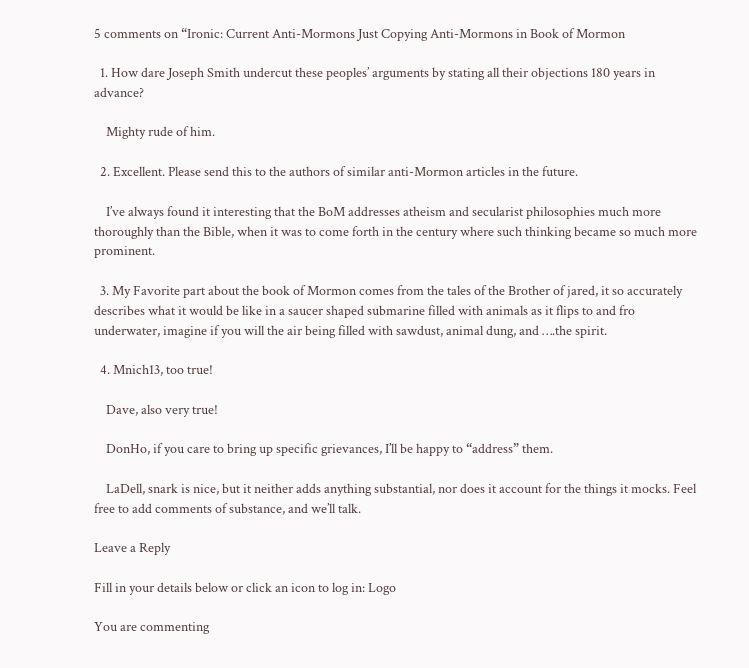5 comments on “Ironic: Current Anti-Mormons Just Copying Anti-Mormons in Book of Mormon

  1. How dare Joseph Smith undercut these peoples’ arguments by stating all their objections 180 years in advance?

    Mighty rude of him.

  2. Excellent. Please send this to the authors of similar anti-Mormon articles in the future.

    I’ve always found it interesting that the BoM addresses atheism and secularist philosophies much more thoroughly than the Bible, when it was to come forth in the century where such thinking became so much more prominent.

  3. My Favorite part about the book of Mormon comes from the tales of the Brother of jared, it so accurately describes what it would be like in a saucer shaped submarine filled with animals as it flips to and fro underwater, imagine if you will the air being filled with sawdust, animal dung, and ….the spirit.

  4. Mnich13, too true!

    Dave, also very true!

    DonHo, if you care to bring up specific grievances, I’ll be happy to “address” them.

    LaDell, snark is nice, but it neither adds anything substantial, nor does it account for the things it mocks. Feel free to add comments of substance, and we’ll talk.

Leave a Reply

Fill in your details below or click an icon to log in: Logo

You are commenting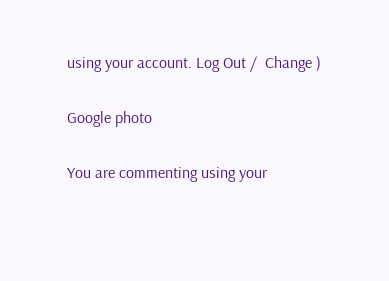using your account. Log Out /  Change )

Google photo

You are commenting using your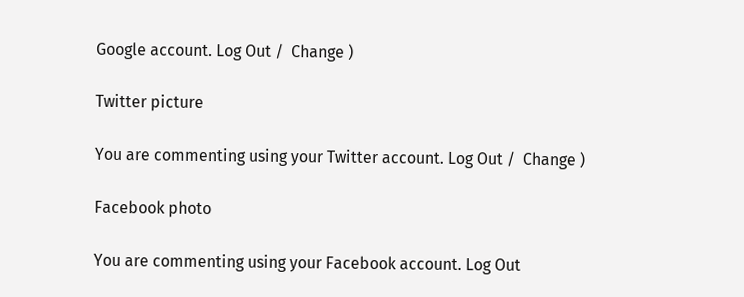Google account. Log Out /  Change )

Twitter picture

You are commenting using your Twitter account. Log Out /  Change )

Facebook photo

You are commenting using your Facebook account. Log Out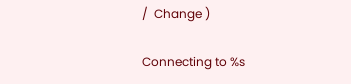/  Change )

Connecting to %s